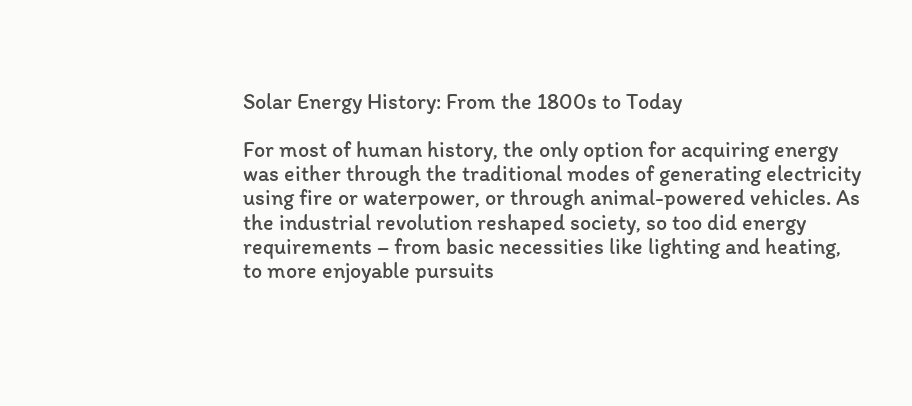Solar Energy History: From the 1800s to Today

For most of human history, the only option for acquiring energy was either through the traditional modes of generating electricity using fire or waterpower, or through animal-powered vehicles. As the industrial revolution reshaped society, so too did energy requirements – from basic necessities like lighting and heating, to more enjoyable pursuits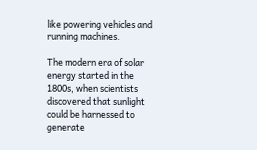like powering vehicles and running machines.

The modern era of solar energy started in the 1800s, when scientists discovered that sunlight could be harnessed to generate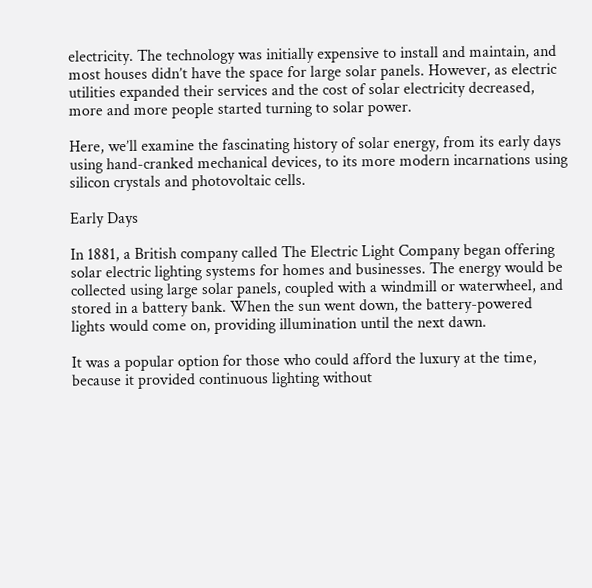electricity. The technology was initially expensive to install and maintain, and most houses didn’t have the space for large solar panels. However, as electric utilities expanded their services and the cost of solar electricity decreased, more and more people started turning to solar power.

Here, we’ll examine the fascinating history of solar energy, from its early days using hand-cranked mechanical devices, to its more modern incarnations using silicon crystals and photovoltaic cells.

Early Days

In 1881, a British company called The Electric Light Company began offering solar electric lighting systems for homes and businesses. The energy would be collected using large solar panels, coupled with a windmill or waterwheel, and stored in a battery bank. When the sun went down, the battery-powered lights would come on, providing illumination until the next dawn.

It was a popular option for those who could afford the luxury at the time, because it provided continuous lighting without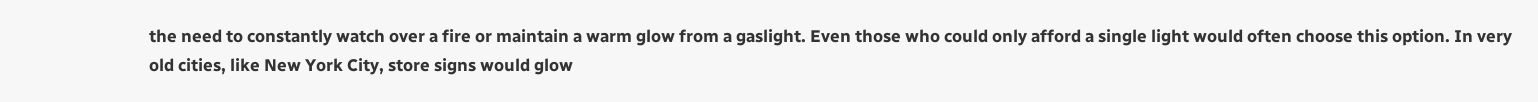the need to constantly watch over a fire or maintain a warm glow from a gaslight. Even those who could only afford a single light would often choose this option. In very old cities, like New York City, store signs would glow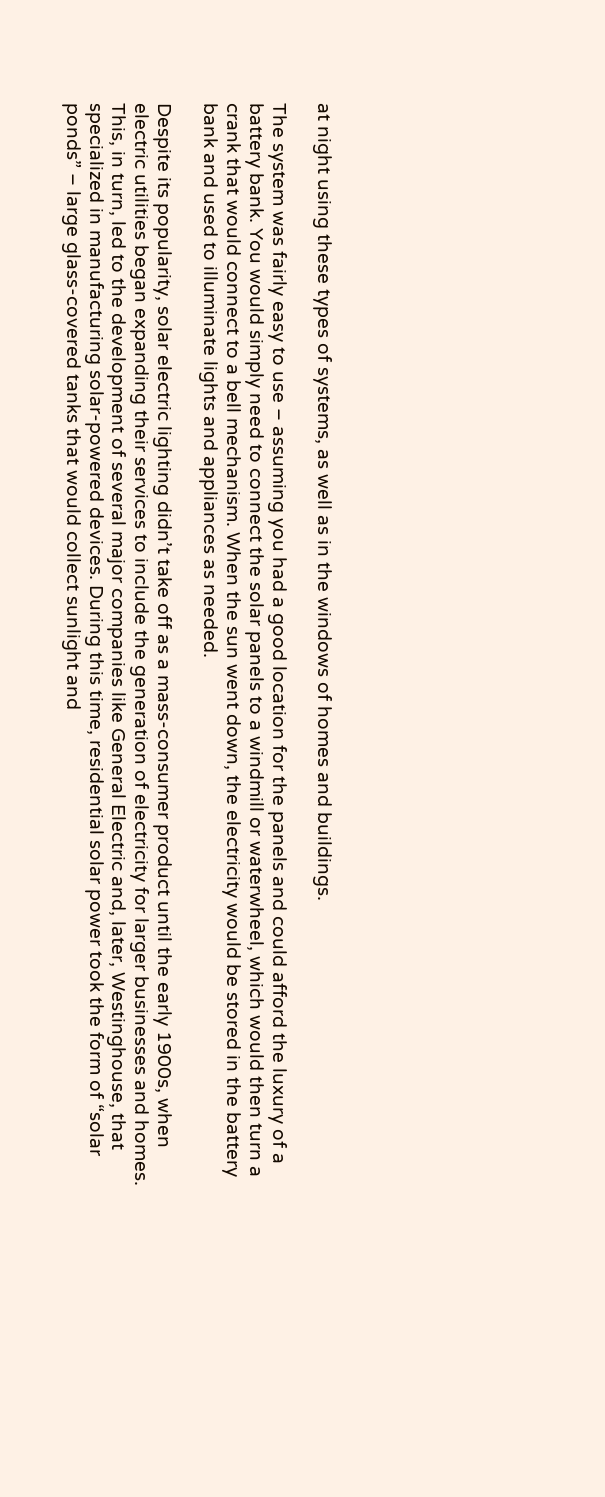at night using these types of systems, as well as in the windows of homes and buildings.

The system was fairly easy to use – assuming you had a good location for the panels and could afford the luxury of a battery bank. You would simply need to connect the solar panels to a windmill or waterwheel, which would then turn a crank that would connect to a bell mechanism. When the sun went down, the electricity would be stored in the battery bank and used to illuminate lights and appliances as needed.

Despite its popularity, solar electric lighting didn’t take off as a mass-consumer product until the early 1900s, when electric utilities began expanding their services to include the generation of electricity for larger businesses and homes. This, in turn, led to the development of several major companies like General Electric and, later, Westinghouse, that specialized in manufacturing solar-powered devices. During this time, residential solar power took the form of “solar ponds” – large glass-covered tanks that would collect sunlight and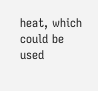heat, which could be used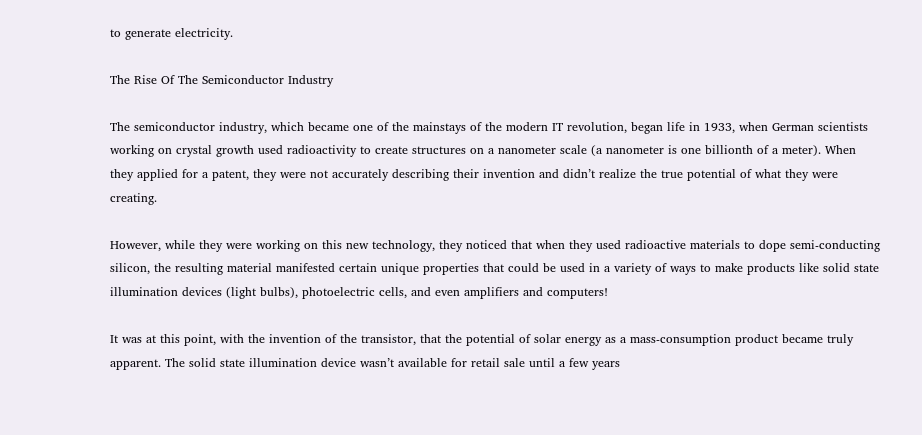to generate electricity.

The Rise Of The Semiconductor Industry

The semiconductor industry, which became one of the mainstays of the modern IT revolution, began life in 1933, when German scientists working on crystal growth used radioactivity to create structures on a nanometer scale (a nanometer is one billionth of a meter). When they applied for a patent, they were not accurately describing their invention and didn’t realize the true potential of what they were creating.

However, while they were working on this new technology, they noticed that when they used radioactive materials to dope semi-conducting silicon, the resulting material manifested certain unique properties that could be used in a variety of ways to make products like solid state illumination devices (light bulbs), photoelectric cells, and even amplifiers and computers!

It was at this point, with the invention of the transistor, that the potential of solar energy as a mass-consumption product became truly apparent. The solid state illumination device wasn’t available for retail sale until a few years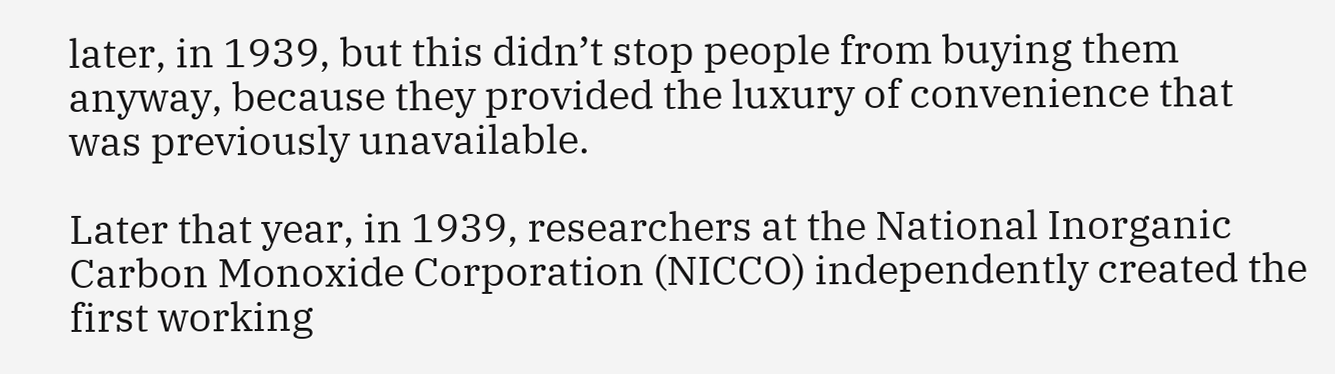later, in 1939, but this didn’t stop people from buying them anyway, because they provided the luxury of convenience that was previously unavailable.

Later that year, in 1939, researchers at the National Inorganic Carbon Monoxide Corporation (NICCO) independently created the first working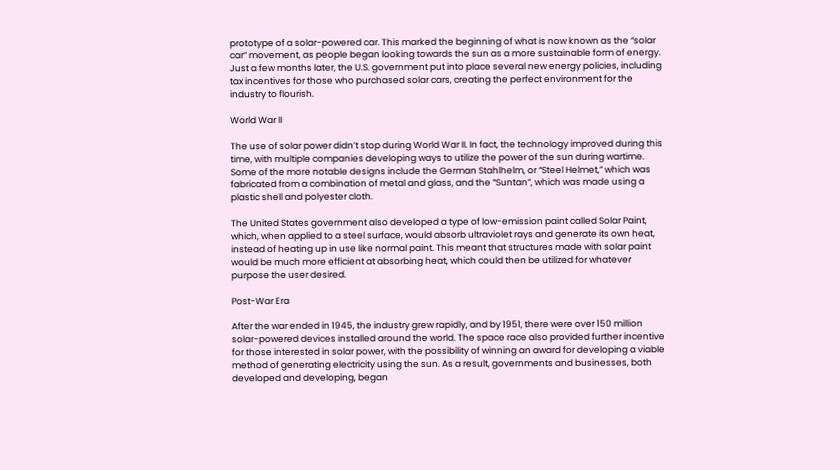prototype of a solar-powered car. This marked the beginning of what is now known as the “solar car” movement, as people began looking towards the sun as a more sustainable form of energy. Just a few months later, the U.S. government put into place several new energy policies, including tax incentives for those who purchased solar cars, creating the perfect environment for the industry to flourish.

World War II

The use of solar power didn’t stop during World War II. In fact, the technology improved during this time, with multiple companies developing ways to utilize the power of the sun during wartime. Some of the more notable designs include the German Stahlhelm, or “Steel Helmet,” which was fabricated from a combination of metal and glass, and the “Suntan”, which was made using a plastic shell and polyester cloth.

The United States government also developed a type of low-emission paint called Solar Paint, which, when applied to a steel surface, would absorb ultraviolet rays and generate its own heat, instead of heating up in use like normal paint. This meant that structures made with solar paint would be much more efficient at absorbing heat, which could then be utilized for whatever purpose the user desired.

Post-War Era

After the war ended in 1945, the industry grew rapidly, and by 1951, there were over 150 million solar-powered devices installed around the world. The space race also provided further incentive for those interested in solar power, with the possibility of winning an award for developing a viable method of generating electricity using the sun. As a result, governments and businesses, both developed and developing, began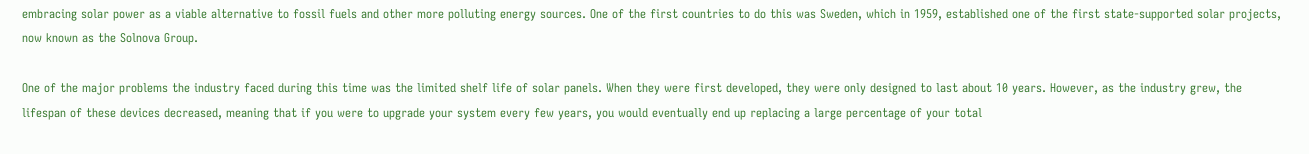embracing solar power as a viable alternative to fossil fuels and other more polluting energy sources. One of the first countries to do this was Sweden, which in 1959, established one of the first state-supported solar projects, now known as the Solnova Group.

One of the major problems the industry faced during this time was the limited shelf life of solar panels. When they were first developed, they were only designed to last about 10 years. However, as the industry grew, the lifespan of these devices decreased, meaning that if you were to upgrade your system every few years, you would eventually end up replacing a large percentage of your total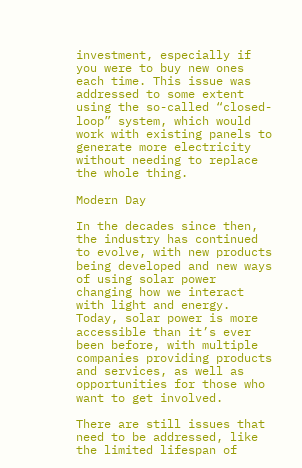investment, especially if you were to buy new ones each time. This issue was addressed to some extent using the so-called “closed-loop” system, which would work with existing panels to generate more electricity without needing to replace the whole thing.

Modern Day

In the decades since then, the industry has continued to evolve, with new products being developed and new ways of using solar power changing how we interact with light and energy. Today, solar power is more accessible than it’s ever been before, with multiple companies providing products and services, as well as opportunities for those who want to get involved.

There are still issues that need to be addressed, like the limited lifespan of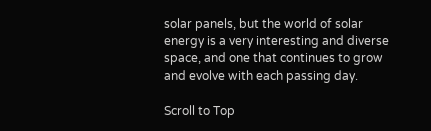solar panels, but the world of solar energy is a very interesting and diverse space, and one that continues to grow and evolve with each passing day.

Scroll to Top